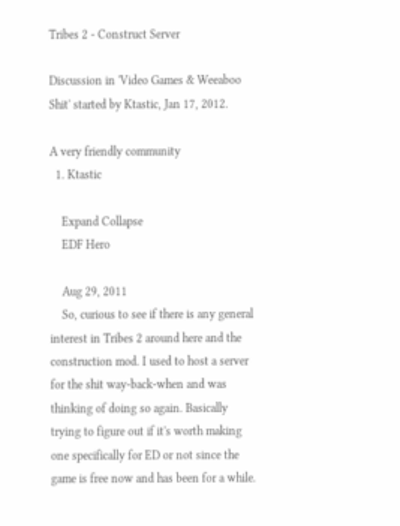Tribes 2 - Construct Server

Discussion in 'Video Games & Weeaboo Shit' started by Ktastic, Jan 17, 2012.

A very friendly community
  1. Ktastic

    Expand Collapse
    EDF Hero

    Aug 29, 2011
    So, curious to see if there is any general interest in Tribes 2 around here and the construction mod. I used to host a server for the shit way-back-when and was thinking of doing so again. Basically trying to figure out if it's worth making one specifically for ED or not since the game is free now and has been for a while.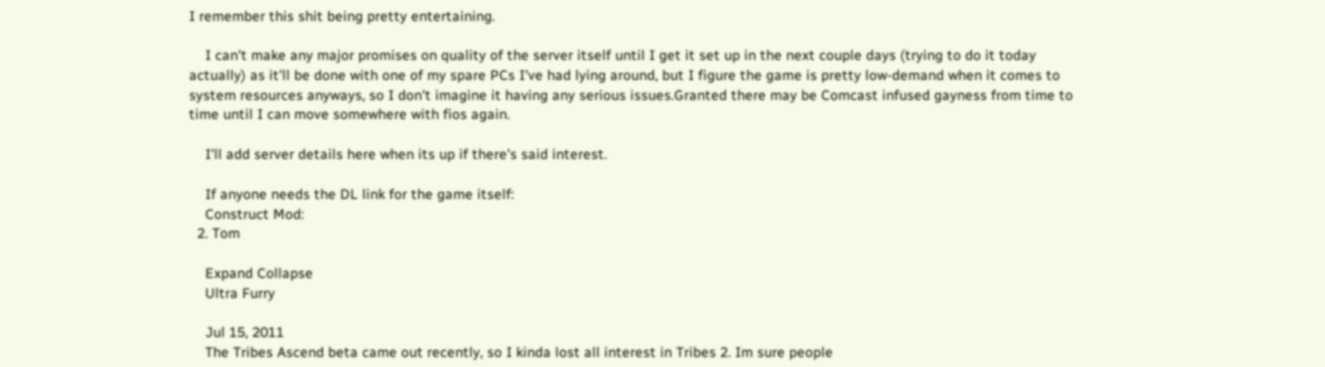I remember this shit being pretty entertaining.

    I can't make any major promises on quality of the server itself until I get it set up in the next couple days (trying to do it today actually) as it'll be done with one of my spare PCs I've had lying around, but I figure the game is pretty low-demand when it comes to system resources anyways, so I don't imagine it having any serious issues.Granted there may be Comcast infused gayness from time to time until I can move somewhere with fios again.

    I'll add server details here when its up if there's said interest.

    If anyone needs the DL link for the game itself:
    Construct Mod:
  2. Tom

    Expand Collapse
    Ultra Furry

    Jul 15, 2011
    The Tribes Ascend beta came out recently, so I kinda lost all interest in Tribes 2. Im sure people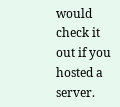would check it out if you hosted a server.